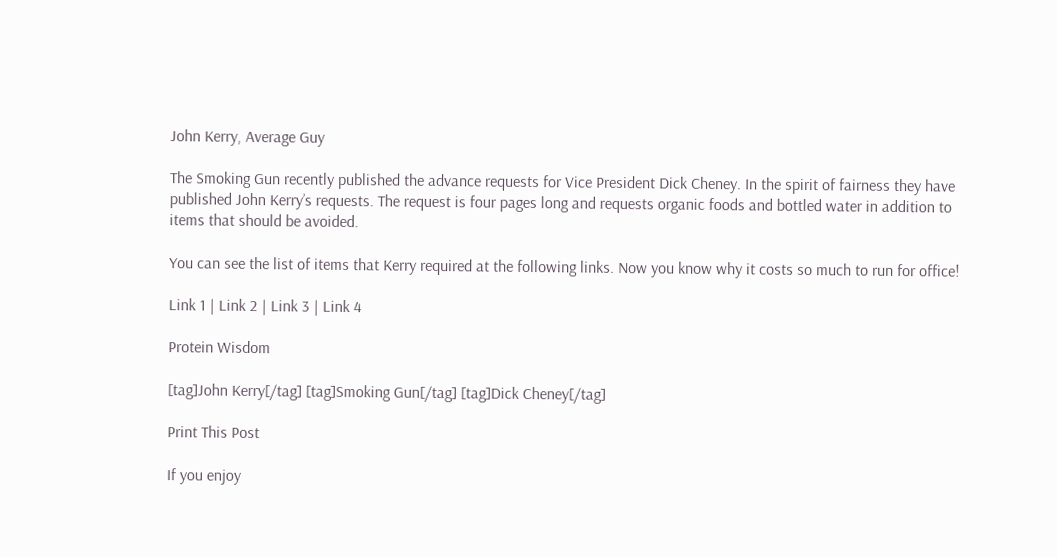John Kerry, Average Guy

The Smoking Gun recently published the advance requests for Vice President Dick Cheney. In the spirit of fairness they have published John Kerry’s requests. The request is four pages long and requests organic foods and bottled water in addition to items that should be avoided.

You can see the list of items that Kerry required at the following links. Now you know why it costs so much to run for office!

Link 1 | Link 2 | Link 3 | Link 4

Protein Wisdom

[tag]John Kerry[/tag] [tag]Smoking Gun[/tag] [tag]Dick Cheney[/tag]

Print This Post

If you enjoy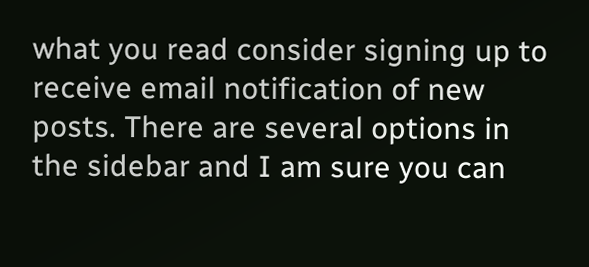what you read consider signing up to receive email notification of new posts. There are several options in the sidebar and I am sure you can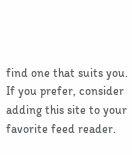find one that suits you. If you prefer, consider adding this site to your favorite feed reader.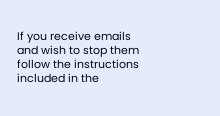If you receive emails and wish to stop them follow the instructions included in the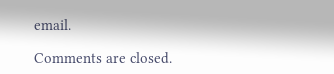email.

Comments are closed.